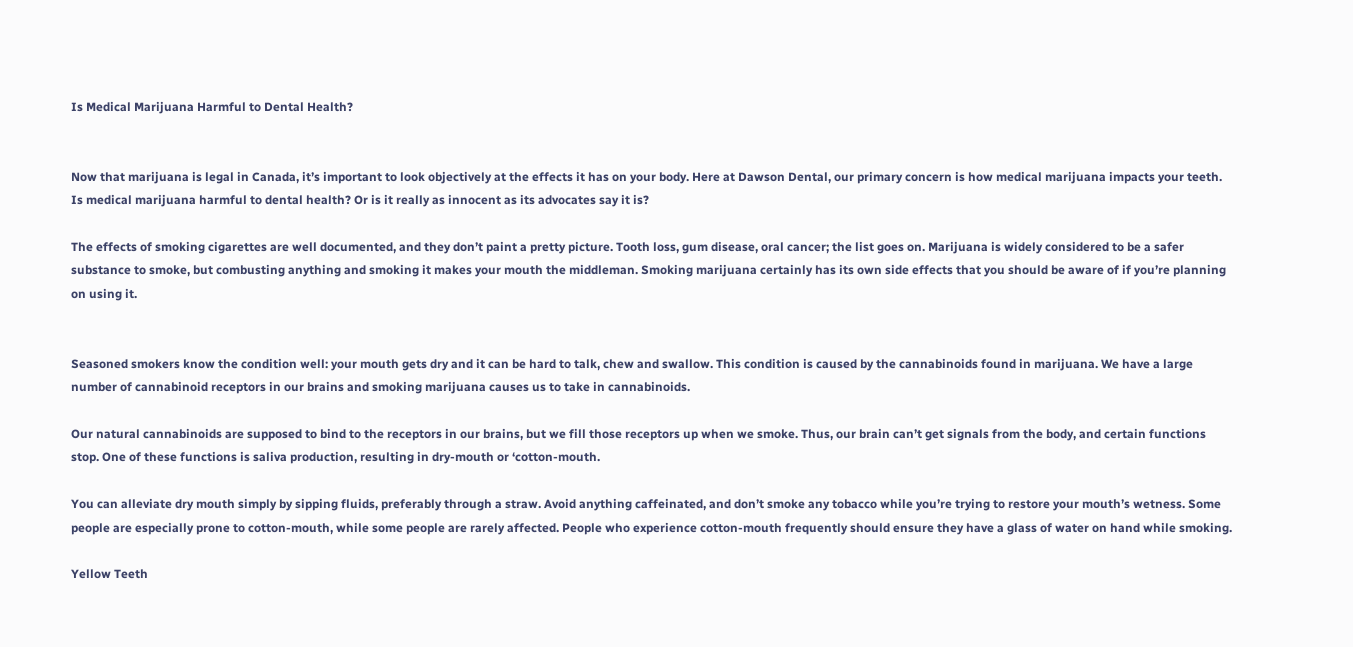Is Medical Marijuana Harmful to Dental Health?


Now that marijuana is legal in Canada, it’s important to look objectively at the effects it has on your body. Here at Dawson Dental, our primary concern is how medical marijuana impacts your teeth. Is medical marijuana harmful to dental health? Or is it really as innocent as its advocates say it is?

The effects of smoking cigarettes are well documented, and they don’t paint a pretty picture. Tooth loss, gum disease, oral cancer; the list goes on. Marijuana is widely considered to be a safer substance to smoke, but combusting anything and smoking it makes your mouth the middleman. Smoking marijuana certainly has its own side effects that you should be aware of if you’re planning on using it.


Seasoned smokers know the condition well: your mouth gets dry and it can be hard to talk, chew and swallow. This condition is caused by the cannabinoids found in marijuana. We have a large number of cannabinoid receptors in our brains and smoking marijuana causes us to take in cannabinoids.

Our natural cannabinoids are supposed to bind to the receptors in our brains, but we fill those receptors up when we smoke. Thus, our brain can’t get signals from the body, and certain functions stop. One of these functions is saliva production, resulting in dry-mouth or ‘cotton-mouth.

You can alleviate dry mouth simply by sipping fluids, preferably through a straw. Avoid anything caffeinated, and don’t smoke any tobacco while you’re trying to restore your mouth’s wetness. Some people are especially prone to cotton-mouth, while some people are rarely affected. People who experience cotton-mouth frequently should ensure they have a glass of water on hand while smoking.

Yellow Teeth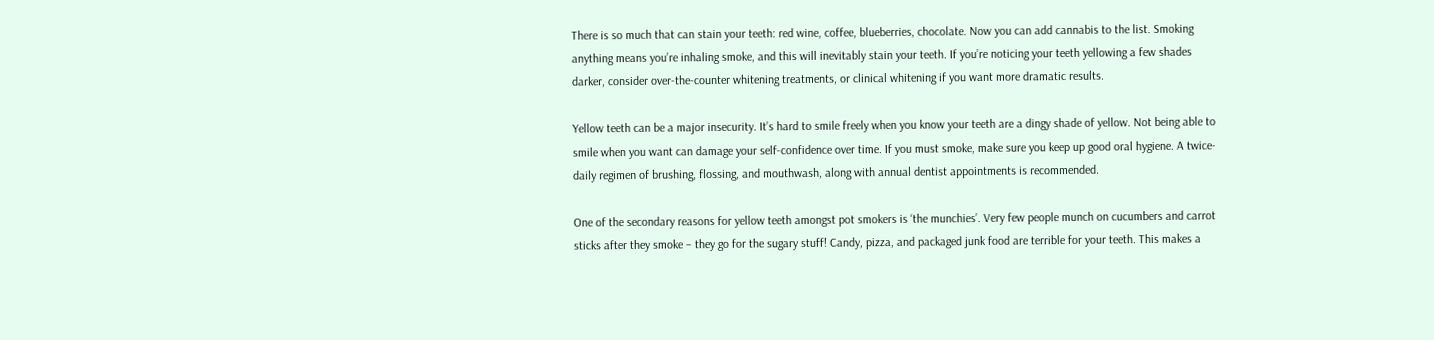There is so much that can stain your teeth: red wine, coffee, blueberries, chocolate. Now you can add cannabis to the list. Smoking anything means you’re inhaling smoke, and this will inevitably stain your teeth. If you’re noticing your teeth yellowing a few shades darker, consider over-the-counter whitening treatments, or clinical whitening if you want more dramatic results.

Yellow teeth can be a major insecurity. It’s hard to smile freely when you know your teeth are a dingy shade of yellow. Not being able to smile when you want can damage your self-confidence over time. If you must smoke, make sure you keep up good oral hygiene. A twice-daily regimen of brushing, flossing, and mouthwash, along with annual dentist appointments is recommended.

One of the secondary reasons for yellow teeth amongst pot smokers is ‘the munchies’. Very few people munch on cucumbers and carrot sticks after they smoke – they go for the sugary stuff! Candy, pizza, and packaged junk food are terrible for your teeth. This makes a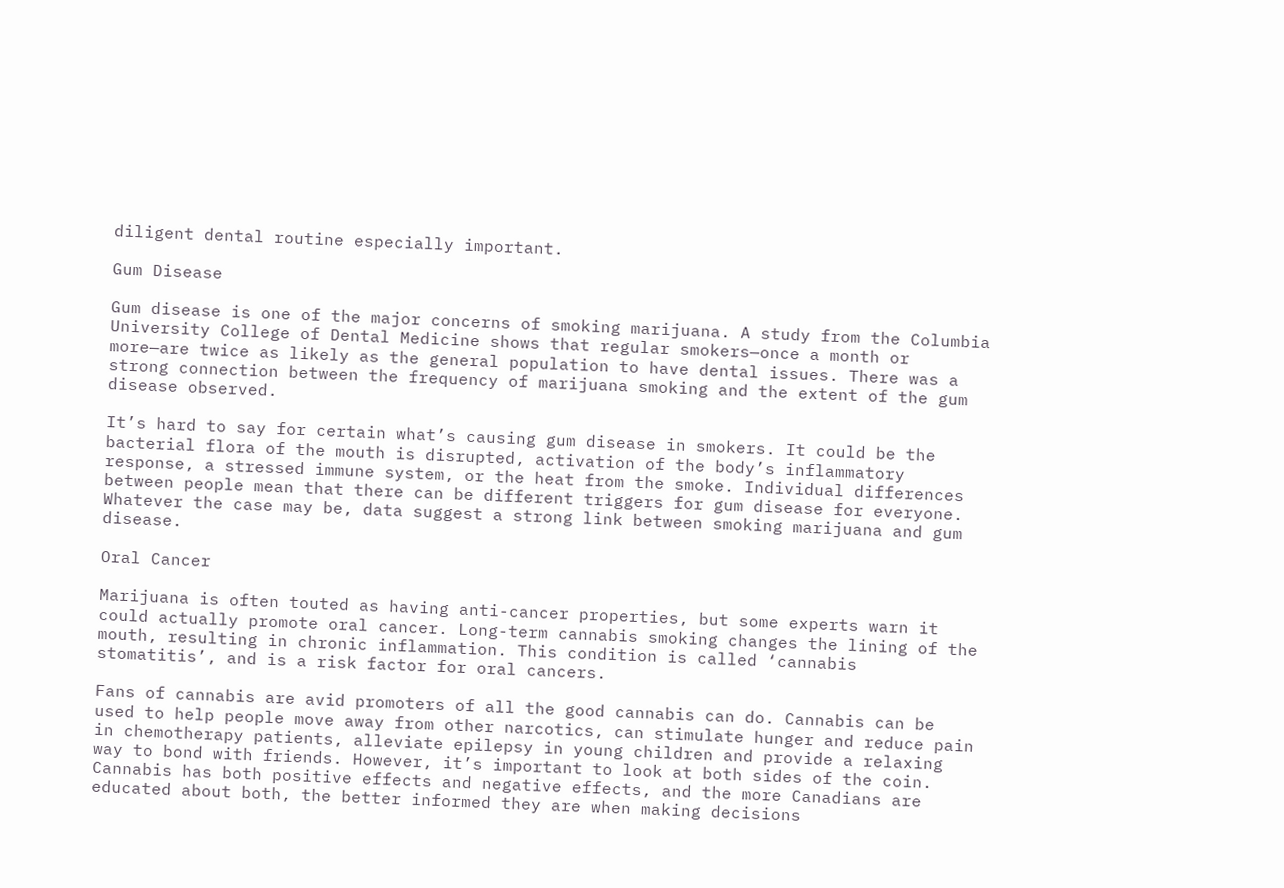diligent dental routine especially important.

Gum Disease

Gum disease is one of the major concerns of smoking marijuana. A study from the Columbia University College of Dental Medicine shows that regular smokers—once a month or more—are twice as likely as the general population to have dental issues. There was a strong connection between the frequency of marijuana smoking and the extent of the gum disease observed.

It’s hard to say for certain what’s causing gum disease in smokers. It could be the bacterial flora of the mouth is disrupted, activation of the body’s inflammatory response, a stressed immune system, or the heat from the smoke. Individual differences between people mean that there can be different triggers for gum disease for everyone. Whatever the case may be, data suggest a strong link between smoking marijuana and gum disease.

Oral Cancer

Marijuana is often touted as having anti-cancer properties, but some experts warn it could actually promote oral cancer. Long-term cannabis smoking changes the lining of the mouth, resulting in chronic inflammation. This condition is called ‘cannabis stomatitis’, and is a risk factor for oral cancers.

Fans of cannabis are avid promoters of all the good cannabis can do. Cannabis can be used to help people move away from other narcotics, can stimulate hunger and reduce pain in chemotherapy patients, alleviate epilepsy in young children and provide a relaxing way to bond with friends. However, it’s important to look at both sides of the coin. Cannabis has both positive effects and negative effects, and the more Canadians are educated about both, the better informed they are when making decisions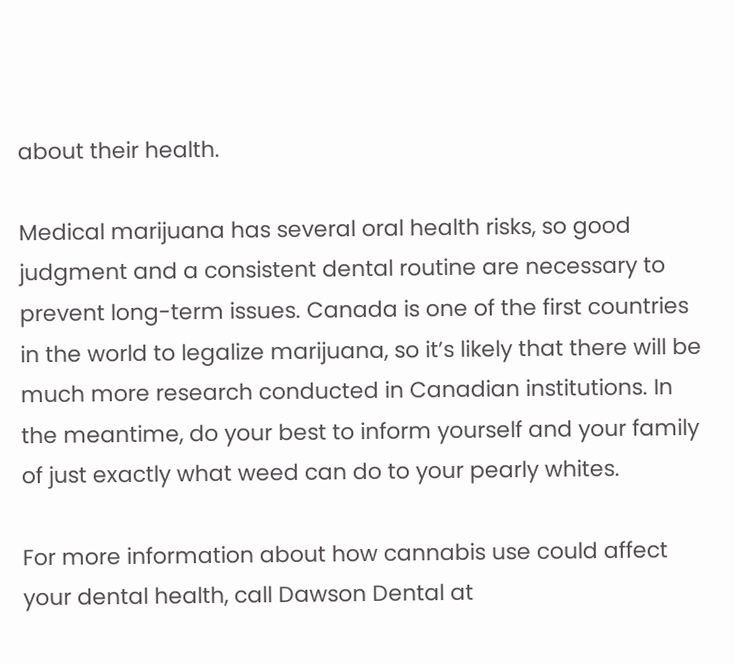about their health.

Medical marijuana has several oral health risks, so good judgment and a consistent dental routine are necessary to prevent long-term issues. Canada is one of the first countries in the world to legalize marijuana, so it’s likely that there will be much more research conducted in Canadian institutions. In the meantime, do your best to inform yourself and your family of just exactly what weed can do to your pearly whites.

For more information about how cannabis use could affect your dental health, call Dawson Dental at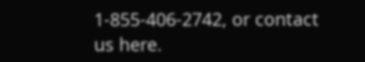1-855-406-2742, or contact us here.